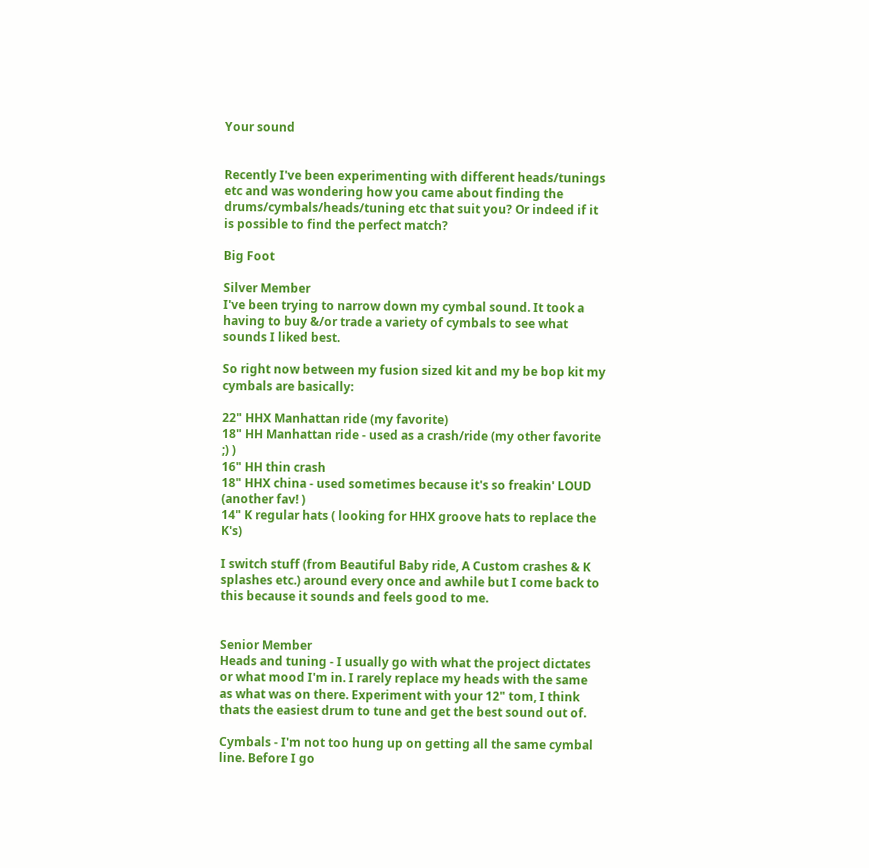Your sound


Recently I've been experimenting with different heads/tunings etc and was wondering how you came about finding the drums/cymbals/heads/tuning etc that suit you? Or indeed if it is possible to find the perfect match?

Big Foot

Silver Member
I've been trying to narrow down my cymbal sound. It took a having to buy &/or trade a variety of cymbals to see what sounds I liked best.

So right now between my fusion sized kit and my be bop kit my cymbals are basically:

22" HHX Manhattan ride (my favorite)
18" HH Manhattan ride - used as a crash/ride (my other favorite ;) )
16" HH thin crash
18" HHX china - used sometimes because it's so freakin' LOUD (another fav! )
14" K regular hats ( looking for HHX groove hats to replace the K's)

I switch stuff (from Beautiful Baby ride, A Custom crashes & K splashes etc.) around every once and awhile but I come back to this because it sounds and feels good to me.


Senior Member
Heads and tuning - I usually go with what the project dictates or what mood I'm in. I rarely replace my heads with the same as what was on there. Experiment with your 12" tom, I think thats the easiest drum to tune and get the best sound out of.

Cymbals - I'm not too hung up on getting all the same cymbal line. Before I go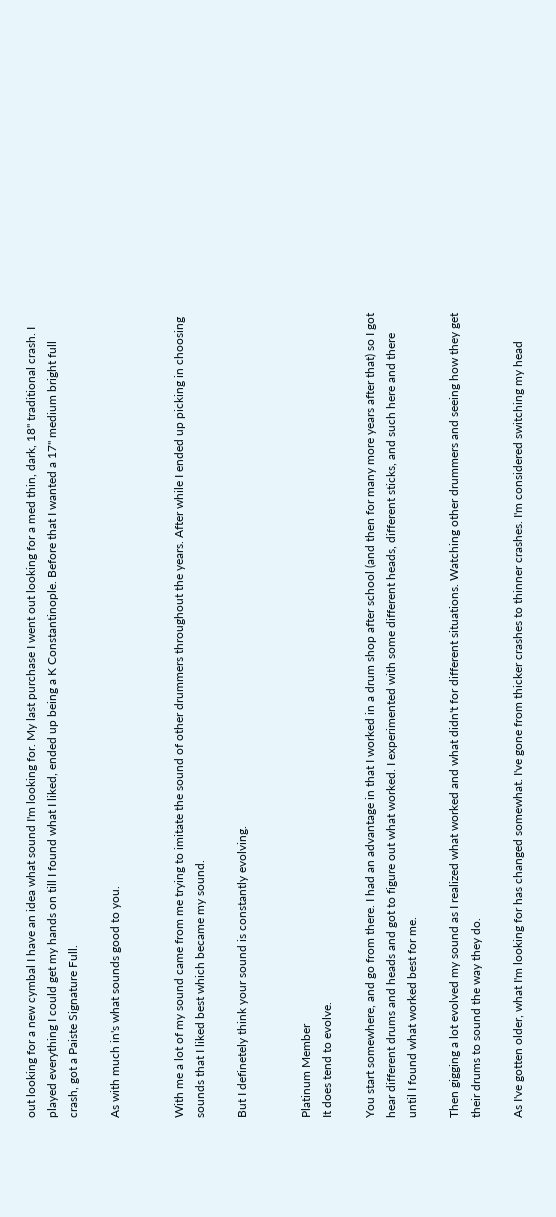out looking for a new cymbal I have an idea what sound I'm looking for. My last purchase I went out looking for a med thin, dark, 18" traditional crash. I played everything I could get my hands on till I found what I liked, ended up being a K Constantinople. Before that I wanted a 17" medium bright full crash, got a Paiste Signature Full.

As with much in's what sounds good to you.


With me a lot of my sound came from me trying to imitate the sound of other drummers throughout the years. After while I ended up picking in choosing sounds that I liked best which became my sound.

But I definetely think your sound is constantly evolving.


Platinum Member
It does tend to evolve.

You start somewhere, and go from there. I had an advantage in that I worked in a drum shop after school (and then for many more years after that) so I got hear different drums and heads and got to figure out what worked. I experimented with some different heads, different sticks, and such here and there until I found what worked best for me.

Then gigging a lot evolved my sound as I realized what worked and what didn't for different situations. Watching other drummers and seeing how they get their drums to sound the way they do.

As I've gotten older, what I'm looking for has changed somewhat. I've gone from thicker crashes to thinner crashes. I'm considered switching my head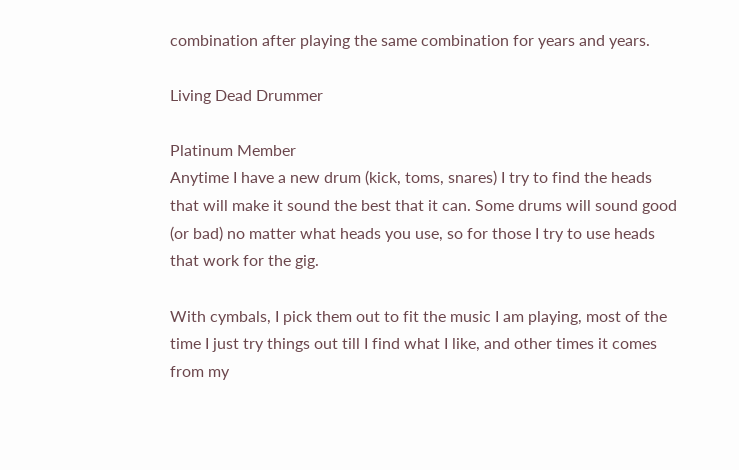combination after playing the same combination for years and years.

Living Dead Drummer

Platinum Member
Anytime I have a new drum (kick, toms, snares) I try to find the heads that will make it sound the best that it can. Some drums will sound good (or bad) no matter what heads you use, so for those I try to use heads that work for the gig.

With cymbals, I pick them out to fit the music I am playing, most of the time I just try things out till I find what I like, and other times it comes from my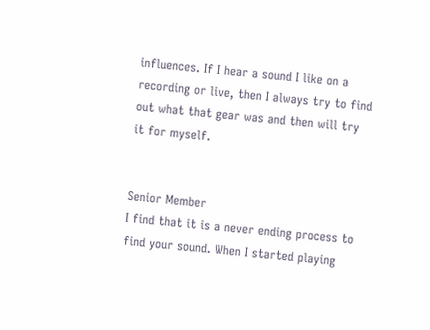influences. If I hear a sound I like on a recording or live, then I always try to find out what that gear was and then will try it for myself.


Senior Member
I find that it is a never ending process to find your sound. When I started playing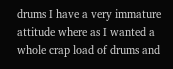drums I have a very immature attitude where as I wanted a whole crap load of drums and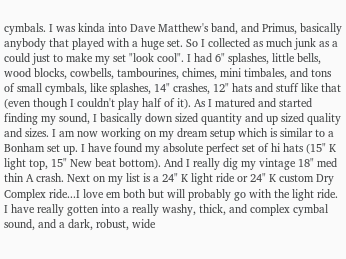cymbals. I was kinda into Dave Matthew's band, and Primus, basically anybody that played with a huge set. So I collected as much junk as a could just to make my set "look cool". I had 6" splashes, little bells, wood blocks, cowbells, tambourines, chimes, mini timbales, and tons of small cymbals, like splashes, 14" crashes, 12" hats and stuff like that (even though I couldn't play half of it). As I matured and started finding my sound, I basically down sized quantity and up sized quality and sizes. I am now working on my dream setup which is similar to a Bonham set up. I have found my absolute perfect set of hi hats (15" K light top, 15" New beat bottom). And I really dig my vintage 18" med thin A crash. Next on my list is a 24" K light ride or 24" K custom Dry Complex ride...I love em both but will probably go with the light ride. I have really gotten into a really washy, thick, and complex cymbal sound, and a dark, robust, wide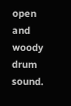open and woody drum sound.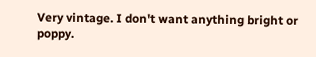Very vintage. I don't want anything bright or poppy.